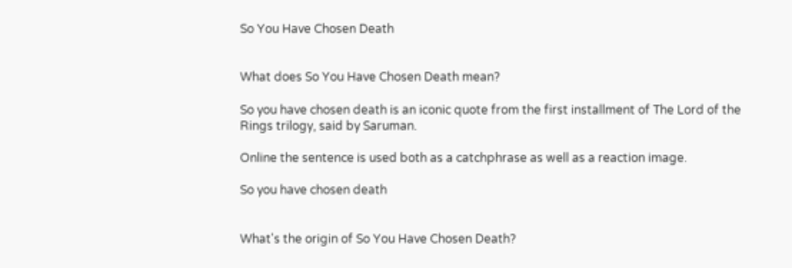So You Have Chosen Death


What does So You Have Chosen Death mean?

So you have chosen death is an iconic quote from the first installment of The Lord of the Rings trilogy, said by Saruman.

Online the sentence is used both as a catchphrase as well as a reaction image.

So you have chosen death


What's the origin of So You Have Chosen Death?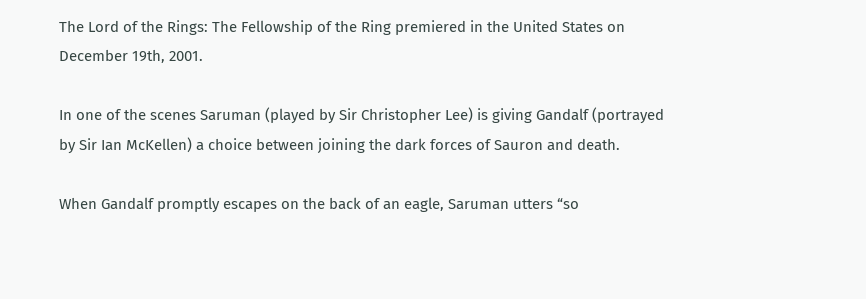The Lord of the Rings: The Fellowship of the Ring premiered in the United States on December 19th, 2001.

In one of the scenes Saruman (played by Sir Christopher Lee) is giving Gandalf (portrayed by Sir Ian McKellen) a choice between joining the dark forces of Sauron and death.

When Gandalf promptly escapes on the back of an eagle, Saruman utters “so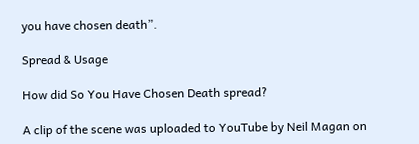you have chosen death”.

Spread & Usage

How did So You Have Chosen Death spread?

A clip of the scene was uploaded to YouTube by Neil Magan on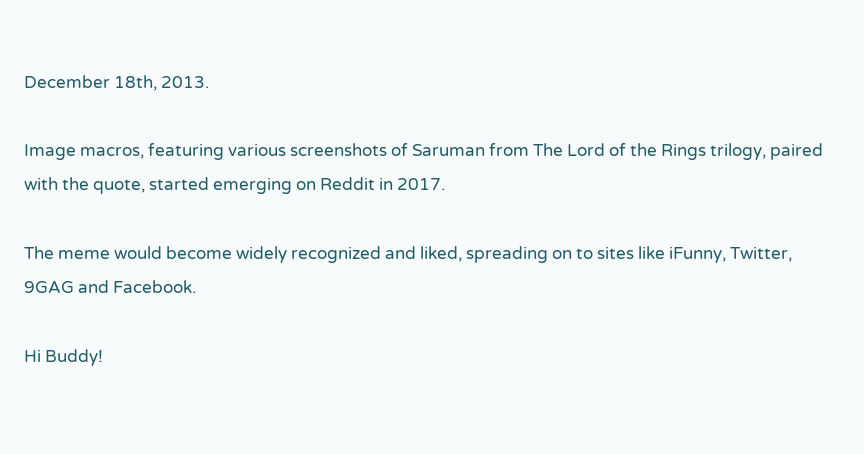December 18th, 2013.

Image macros, featuring various screenshots of Saruman from The Lord of the Rings trilogy, paired with the quote, started emerging on Reddit in 2017.

The meme would become widely recognized and liked, spreading on to sites like iFunny, Twitter, 9GAG and Facebook.

Hi Buddy!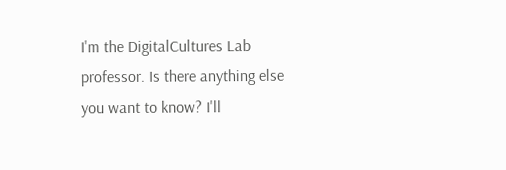I'm the DigitalCultures Lab professor. Is there anything else you want to know? I'll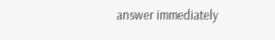answer immediately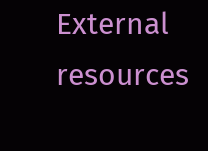External resources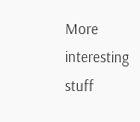More interesting stuff